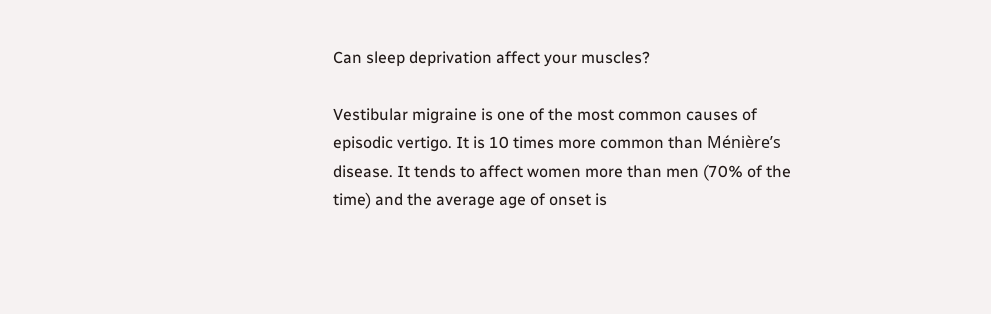Can sleep deprivation affect your muscles?

Vestibular migraine is one of the most common causes of episodic vertigo. It is 10 times more common than Ménière’s disease. It tends to affect women more than men (70% of the time) and the average age of onset is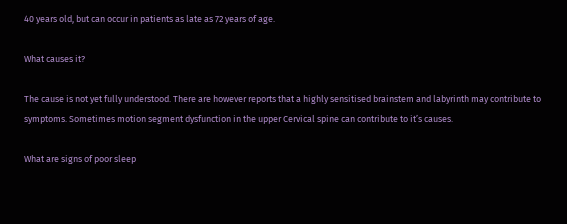40 years old, but can occur in patients as late as 72 years of age.

What causes it?

The cause is not yet fully understood. There are however reports that a highly sensitised brainstem and labyrinth may contribute to symptoms. Sometimes motion segment dysfunction in the upper Cervical spine can contribute to it’s causes.

What are signs of poor sleep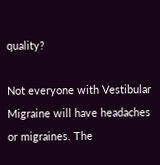quality?

Not everyone with Vestibular Migraine will have headaches or migraines. The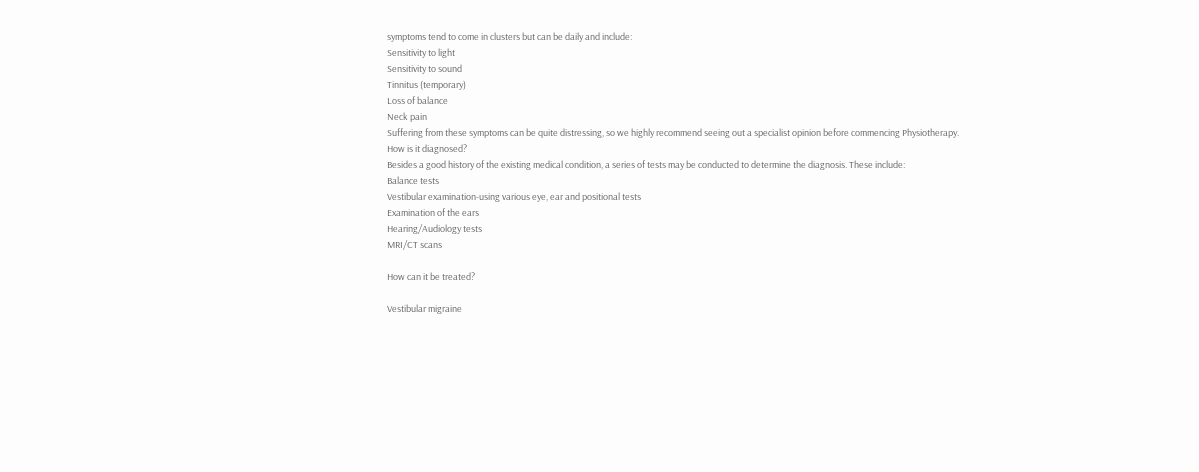symptoms tend to come in clusters but can be daily and include:
Sensitivity to light
Sensitivity to sound
Tinnitus (temporary)
Loss of balance
Neck pain
Suffering from these symptoms can be quite distressing, so we highly recommend seeing out a specialist opinion before commencing Physiotherapy.
How is it diagnosed?
Besides a good history of the existing medical condition, a series of tests may be conducted to determine the diagnosis. These include:
Balance tests
Vestibular examination-using various eye, ear and positional tests
Examination of the ears
Hearing/Audiology tests
MRI/CT scans

How can it be treated?

Vestibular migraine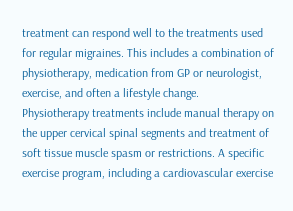treatment can respond well to the treatments used for regular migraines. This includes a combination of physiotherapy, medication from GP or neurologist, exercise, and often a lifestyle change.
Physiotherapy treatments include manual therapy on the upper cervical spinal segments and treatment of soft tissue muscle spasm or restrictions. A specific exercise program, including a cardiovascular exercise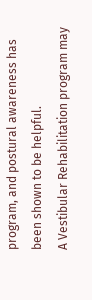program, and postural awareness has been shown to be helpful.
A Vestibular Rehabilitation program may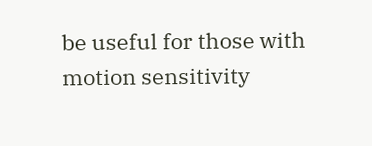be useful for those with motion sensitivity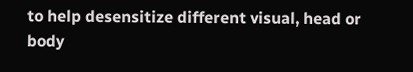to help desensitize different visual, head or body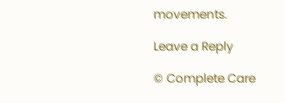movements.

Leave a Reply

© Complete Care